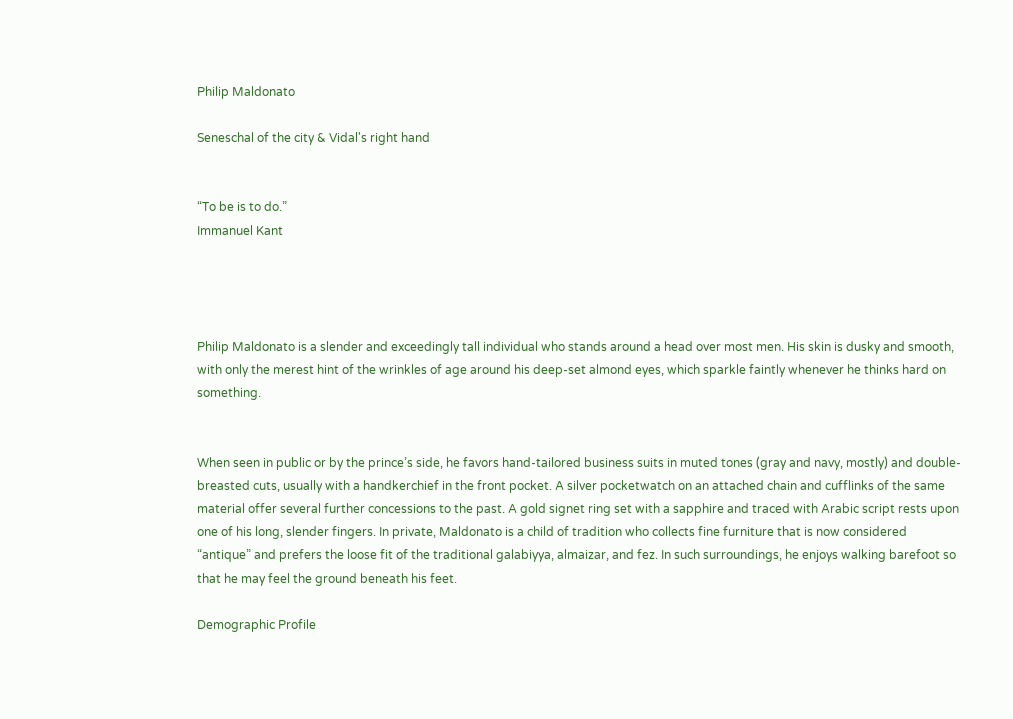Philip Maldonato

Seneschal of the city & Vidal's right hand


“To be is to do.”
Immanuel Kant




Philip Maldonato is a slender and exceedingly tall individual who stands around a head over most men. His skin is dusky and smooth, with only the merest hint of the wrinkles of age around his deep-set almond eyes, which sparkle faintly whenever he thinks hard on something.


When seen in public or by the prince’s side, he favors hand-tailored business suits in muted tones (gray and navy, mostly) and double-breasted cuts, usually with a handkerchief in the front pocket. A silver pocketwatch on an attached chain and cufflinks of the same material offer several further concessions to the past. A gold signet ring set with a sapphire and traced with Arabic script rests upon one of his long, slender fingers. In private, Maldonato is a child of tradition who collects fine furniture that is now considered “antique” and prefers the loose fit of the traditional galabiyya, almaizar, and fez. In such surroundings, he enjoys walking barefoot so that he may feel the ground beneath his feet.

Demographic Profile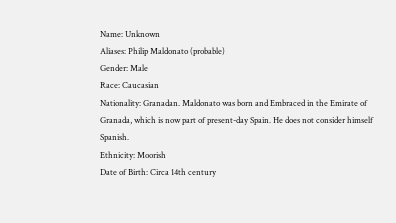Name: Unknown
Aliases: Philip Maldonato (probable)
Gender: Male
Race: Caucasian
Nationality: Granadan. Maldonato was born and Embraced in the Emirate of Granada, which is now part of present-day Spain. He does not consider himself Spanish.
Ethnicity: Moorish
Date of Birth: Circa 14th century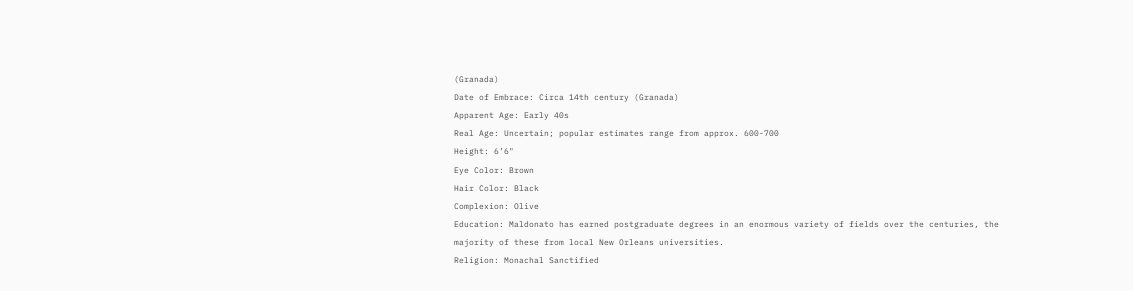(Granada)
Date of Embrace: Circa 14th century (Granada)
Apparent Age: Early 40s
Real Age: Uncertain; popular estimates range from approx. 600-700
Height: 6’6"
Eye Color: Brown
Hair Color: Black
Complexion: Olive
Education: Maldonato has earned postgraduate degrees in an enormous variety of fields over the centuries, the majority of these from local New Orleans universities.
Religion: Monachal Sanctified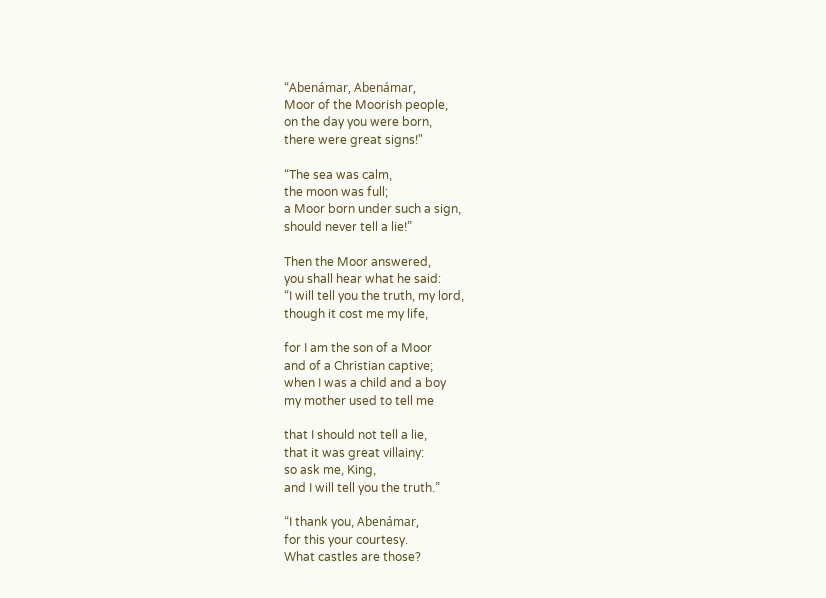“Abenámar, Abenámar,
Moor of the Moorish people,
on the day you were born,
there were great signs!"

“The sea was calm,
the moon was full;
a Moor born under such a sign,
should never tell a lie!”

Then the Moor answered,
you shall hear what he said:
“I will tell you the truth, my lord,
though it cost me my life,

for I am the son of a Moor
and of a Christian captive;
when I was a child and a boy
my mother used to tell me

that I should not tell a lie,
that it was great villainy:
so ask me, King,
and I will tell you the truth.”

“I thank you, Abenámar,
for this your courtesy.
What castles are those?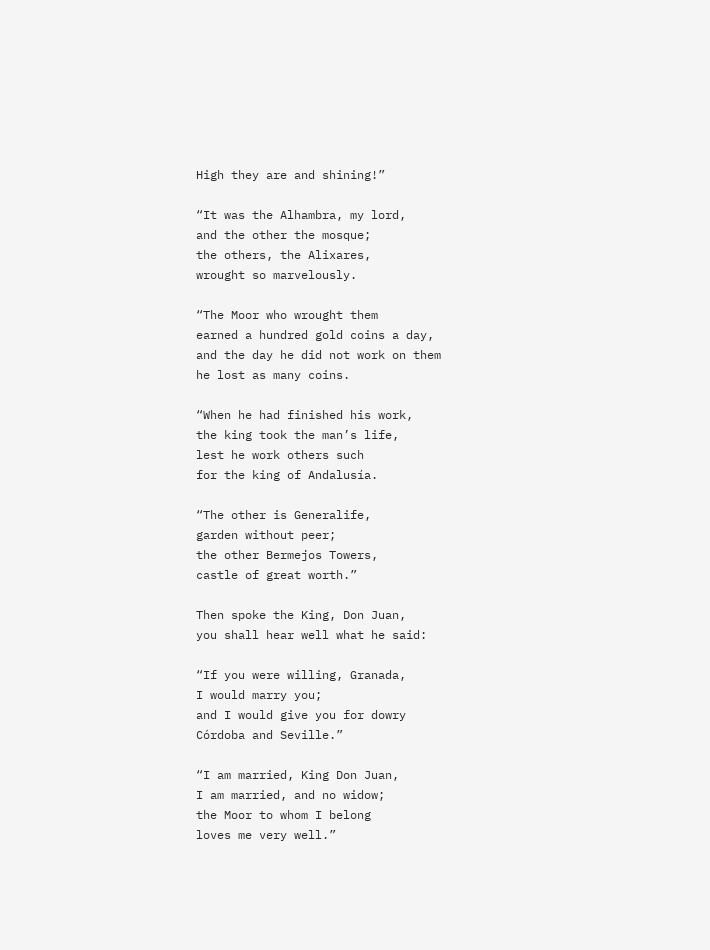High they are and shining!”

“It was the Alhambra, my lord,
and the other the mosque;
the others, the Alixares,
wrought so marvelously.

“The Moor who wrought them
earned a hundred gold coins a day,
and the day he did not work on them
he lost as many coins.

“When he had finished his work,
the king took the man’s life,
lest he work others such
for the king of Andalusía.

“The other is Generalife,
garden without peer;
the other Bermejos Towers,
castle of great worth.”

Then spoke the King, Don Juan,
you shall hear well what he said:

“If you were willing, Granada,
I would marry you;
and I would give you for dowry
Córdoba and Seville.”

“I am married, King Don Juan,
I am married, and no widow;
the Moor to whom I belong
loves me very well.”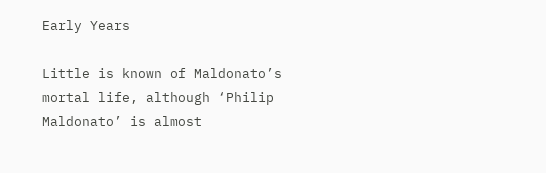Early Years

Little is known of Maldonato’s mortal life, although ‘Philip Maldonato’ is almost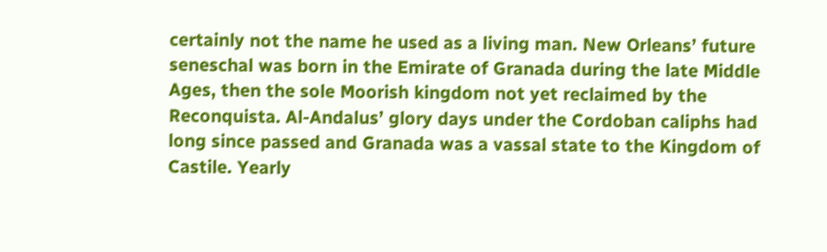certainly not the name he used as a living man. New Orleans’ future seneschal was born in the Emirate of Granada during the late Middle Ages, then the sole Moorish kingdom not yet reclaimed by the Reconquista. Al-Andalus’ glory days under the Cordoban caliphs had long since passed and Granada was a vassal state to the Kingdom of Castile. Yearly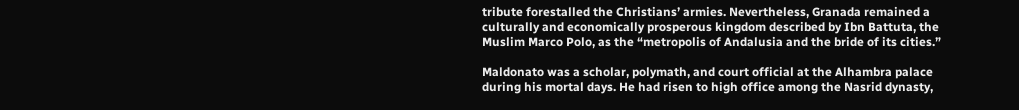tribute forestalled the Christians’ armies. Nevertheless, Granada remained a culturally and economically prosperous kingdom described by Ibn Battuta, the Muslim Marco Polo, as the “metropolis of Andalusia and the bride of its cities.”

Maldonato was a scholar, polymath, and court official at the Alhambra palace during his mortal days. He had risen to high office among the Nasrid dynasty,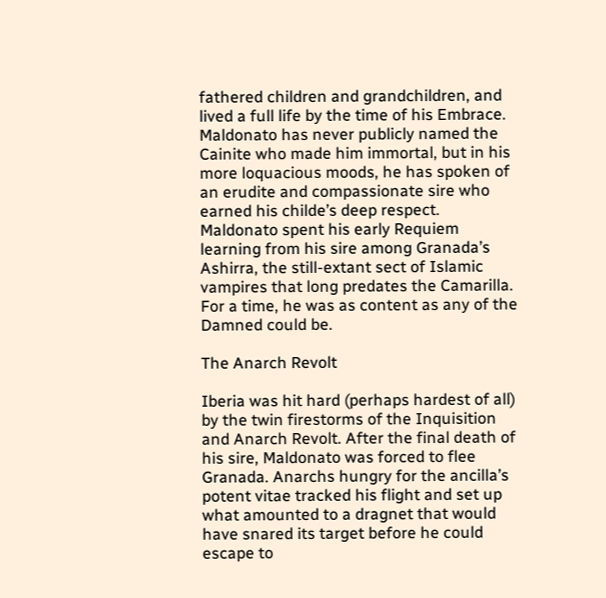fathered children and grandchildren, and lived a full life by the time of his Embrace. Maldonato has never publicly named the Cainite who made him immortal, but in his more loquacious moods, he has spoken of an erudite and compassionate sire who earned his childe’s deep respect. Maldonato spent his early Requiem learning from his sire among Granada’s Ashirra, the still-extant sect of Islamic vampires that long predates the Camarilla. For a time, he was as content as any of the Damned could be.

The Anarch Revolt

Iberia was hit hard (perhaps hardest of all) by the twin firestorms of the Inquisition and Anarch Revolt. After the final death of his sire, Maldonato was forced to flee Granada. Anarchs hungry for the ancilla’s potent vitae tracked his flight and set up what amounted to a dragnet that would have snared its target before he could escape to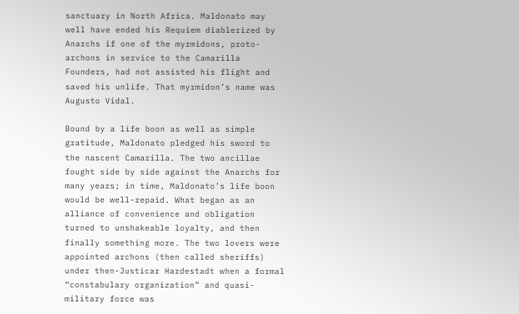sanctuary in North Africa. Maldonato may well have ended his Requiem diablerized by Anarchs if one of the myrmidons, proto-archons in service to the Camarilla Founders, had not assisted his flight and saved his unlife. That myrmidon’s name was Augusto Vidal.

Bound by a life boon as well as simple gratitude, Maldonato pledged his sword to the nascent Camarilla. The two ancillae fought side by side against the Anarchs for many years; in time, Maldonato’s life boon would be well-repaid. What began as an alliance of convenience and obligation turned to unshakeable loyalty, and then finally something more. The two lovers were appointed archons (then called sheriffs) under then-Justicar Hardestadt when a formal “constabulary organization” and quasi-military force was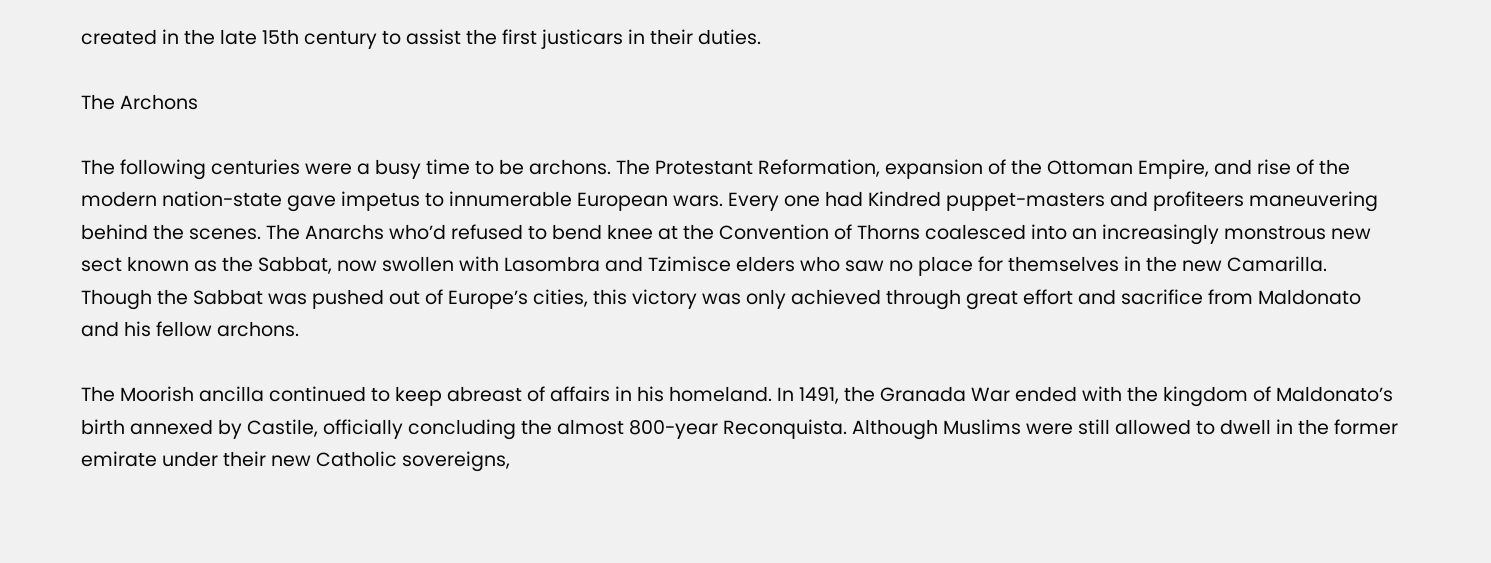created in the late 15th century to assist the first justicars in their duties.

The Archons

The following centuries were a busy time to be archons. The Protestant Reformation, expansion of the Ottoman Empire, and rise of the modern nation-state gave impetus to innumerable European wars. Every one had Kindred puppet-masters and profiteers maneuvering behind the scenes. The Anarchs who’d refused to bend knee at the Convention of Thorns coalesced into an increasingly monstrous new sect known as the Sabbat, now swollen with Lasombra and Tzimisce elders who saw no place for themselves in the new Camarilla. Though the Sabbat was pushed out of Europe’s cities, this victory was only achieved through great effort and sacrifice from Maldonato and his fellow archons.

The Moorish ancilla continued to keep abreast of affairs in his homeland. In 1491, the Granada War ended with the kingdom of Maldonato’s birth annexed by Castile, officially concluding the almost 800-year Reconquista. Although Muslims were still allowed to dwell in the former emirate under their new Catholic sovereigns,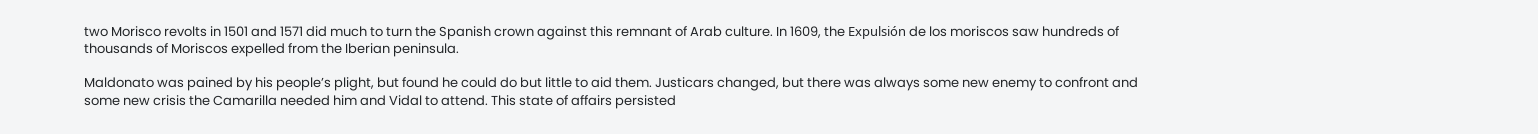two Morisco revolts in 1501 and 1571 did much to turn the Spanish crown against this remnant of Arab culture. In 1609, the Expulsión de los moriscos saw hundreds of thousands of Moriscos expelled from the Iberian peninsula.

Maldonato was pained by his people’s plight, but found he could do but little to aid them. Justicars changed, but there was always some new enemy to confront and some new crisis the Camarilla needed him and Vidal to attend. This state of affairs persisted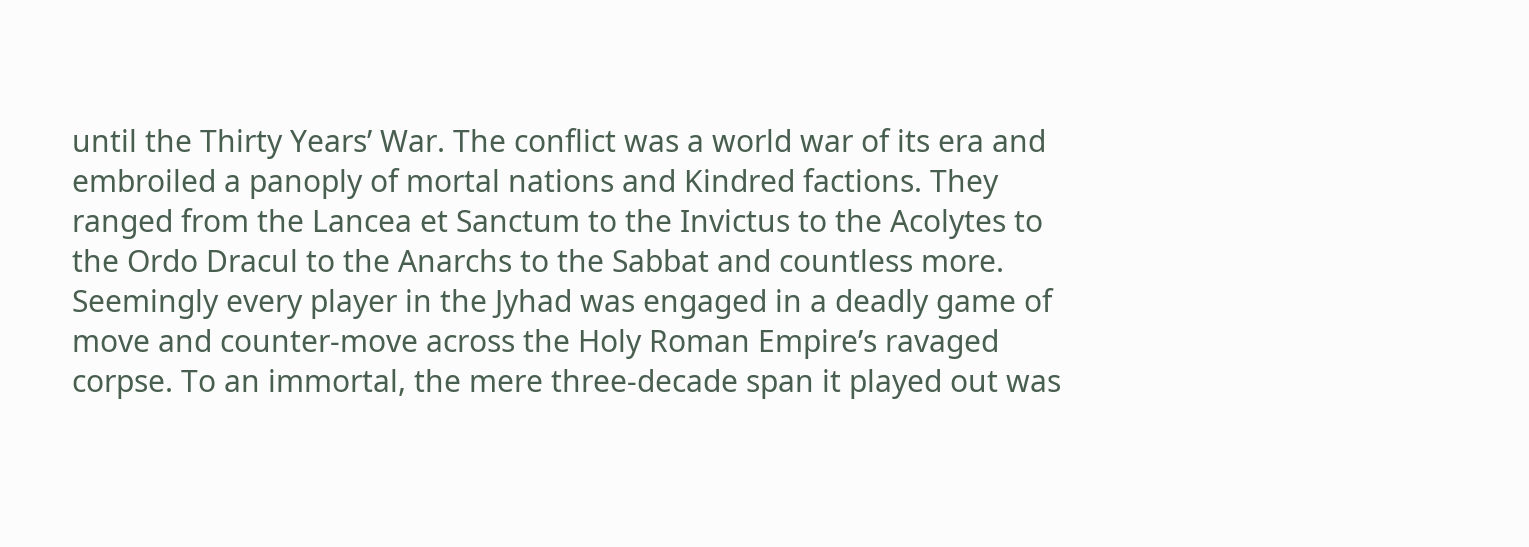until the Thirty Years’ War. The conflict was a world war of its era and embroiled a panoply of mortal nations and Kindred factions. They ranged from the Lancea et Sanctum to the Invictus to the Acolytes to the Ordo Dracul to the Anarchs to the Sabbat and countless more. Seemingly every player in the Jyhad was engaged in a deadly game of move and counter-move across the Holy Roman Empire’s ravaged corpse. To an immortal, the mere three-decade span it played out was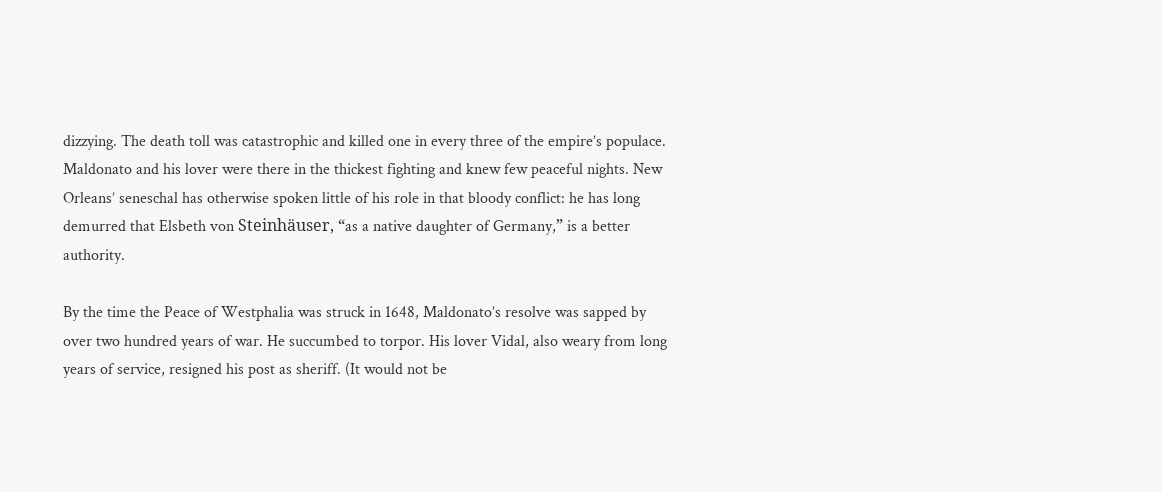dizzying. The death toll was catastrophic and killed one in every three of the empire’s populace. Maldonato and his lover were there in the thickest fighting and knew few peaceful nights. New Orleans’ seneschal has otherwise spoken little of his role in that bloody conflict: he has long demurred that Elsbeth von Steinhäuser, “as a native daughter of Germany,” is a better authority.

By the time the Peace of Westphalia was struck in 1648, Maldonato’s resolve was sapped by over two hundred years of war. He succumbed to torpor. His lover Vidal, also weary from long years of service, resigned his post as sheriff. (It would not be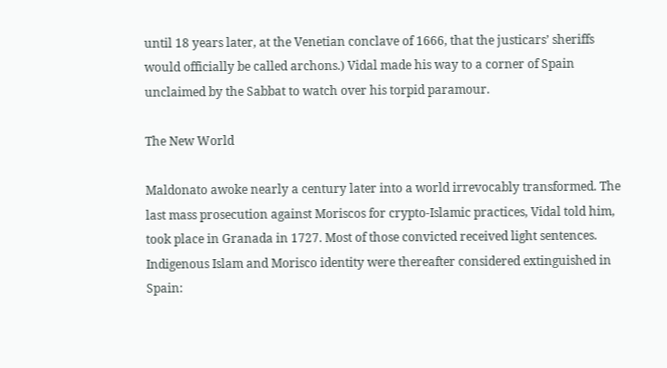until 18 years later, at the Venetian conclave of 1666, that the justicars’ sheriffs would officially be called archons.) Vidal made his way to a corner of Spain unclaimed by the Sabbat to watch over his torpid paramour.

The New World

Maldonato awoke nearly a century later into a world irrevocably transformed. The last mass prosecution against Moriscos for crypto-Islamic practices, Vidal told him, took place in Granada in 1727. Most of those convicted received light sentences. Indigenous Islam and Morisco identity were thereafter considered extinguished in Spain: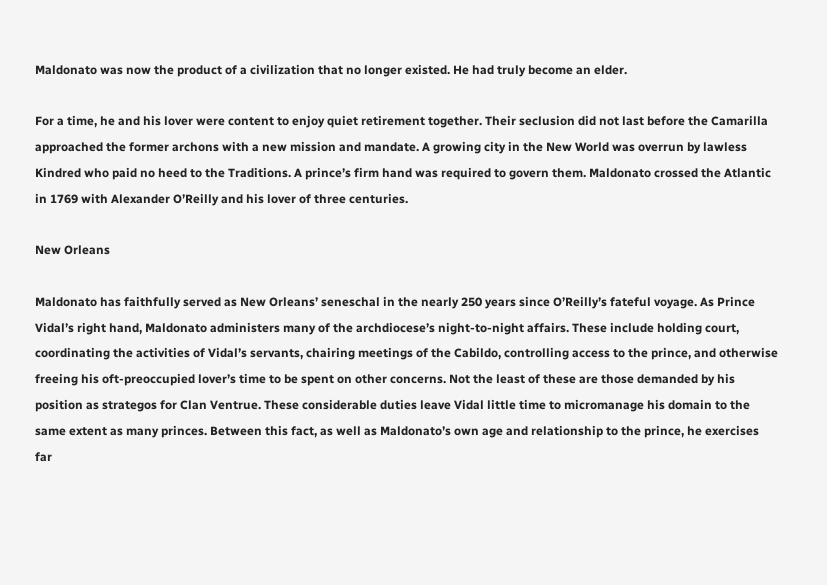Maldonato was now the product of a civilization that no longer existed. He had truly become an elder.

For a time, he and his lover were content to enjoy quiet retirement together. Their seclusion did not last before the Camarilla approached the former archons with a new mission and mandate. A growing city in the New World was overrun by lawless Kindred who paid no heed to the Traditions. A prince’s firm hand was required to govern them. Maldonato crossed the Atlantic in 1769 with Alexander O’Reilly and his lover of three centuries.

New Orleans

Maldonato has faithfully served as New Orleans’ seneschal in the nearly 250 years since O’Reilly’s fateful voyage. As Prince Vidal’s right hand, Maldonato administers many of the archdiocese’s night-to-night affairs. These include holding court, coordinating the activities of Vidal’s servants, chairing meetings of the Cabildo, controlling access to the prince, and otherwise freeing his oft-preoccupied lover’s time to be spent on other concerns. Not the least of these are those demanded by his position as strategos for Clan Ventrue. These considerable duties leave Vidal little time to micromanage his domain to the same extent as many princes. Between this fact, as well as Maldonato’s own age and relationship to the prince, he exercises far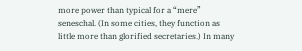more power than typical for a “mere” seneschal. (In some cities, they function as little more than glorified secretaries.) In many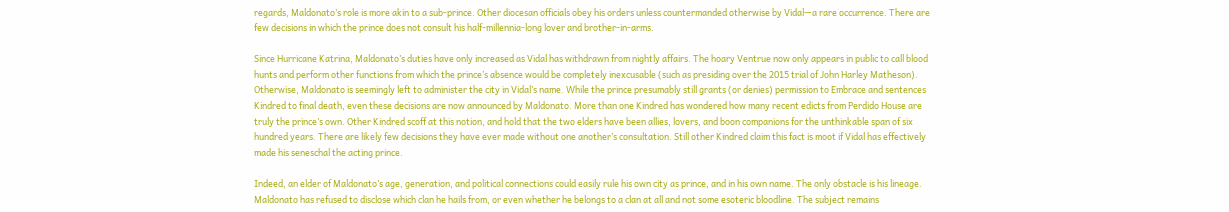regards, Maldonato’s role is more akin to a sub-prince. Other diocesan officials obey his orders unless countermanded otherwise by Vidal—a rare occurrence. There are few decisions in which the prince does not consult his half-millennia-long lover and brother-in-arms.

Since Hurricane Katrina, Maldonato’s duties have only increased as Vidal has withdrawn from nightly affairs. The hoary Ventrue now only appears in public to call blood hunts and perform other functions from which the prince’s absence would be completely inexcusable (such as presiding over the 2015 trial of John Harley Matheson). Otherwise, Maldonato is seemingly left to administer the city in Vidal’s name. While the prince presumably still grants (or denies) permission to Embrace and sentences Kindred to final death, even these decisions are now announced by Maldonato. More than one Kindred has wondered how many recent edicts from Perdido House are truly the prince’s own. Other Kindred scoff at this notion, and hold that the two elders have been allies, lovers, and boon companions for the unthinkable span of six hundred years. There are likely few decisions they have ever made without one another’s consultation. Still other Kindred claim this fact is moot if Vidal has effectively made his seneschal the acting prince.

Indeed, an elder of Maldonato’s age, generation, and political connections could easily rule his own city as prince, and in his own name. The only obstacle is his lineage. Maldonato has refused to disclose which clan he hails from, or even whether he belongs to a clan at all and not some esoteric bloodline. The subject remains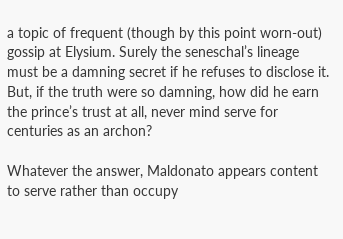a topic of frequent (though by this point worn-out) gossip at Elysium. Surely the seneschal’s lineage must be a damning secret if he refuses to disclose it. But, if the truth were so damning, how did he earn the prince’s trust at all, never mind serve for centuries as an archon?

Whatever the answer, Maldonato appears content to serve rather than occupy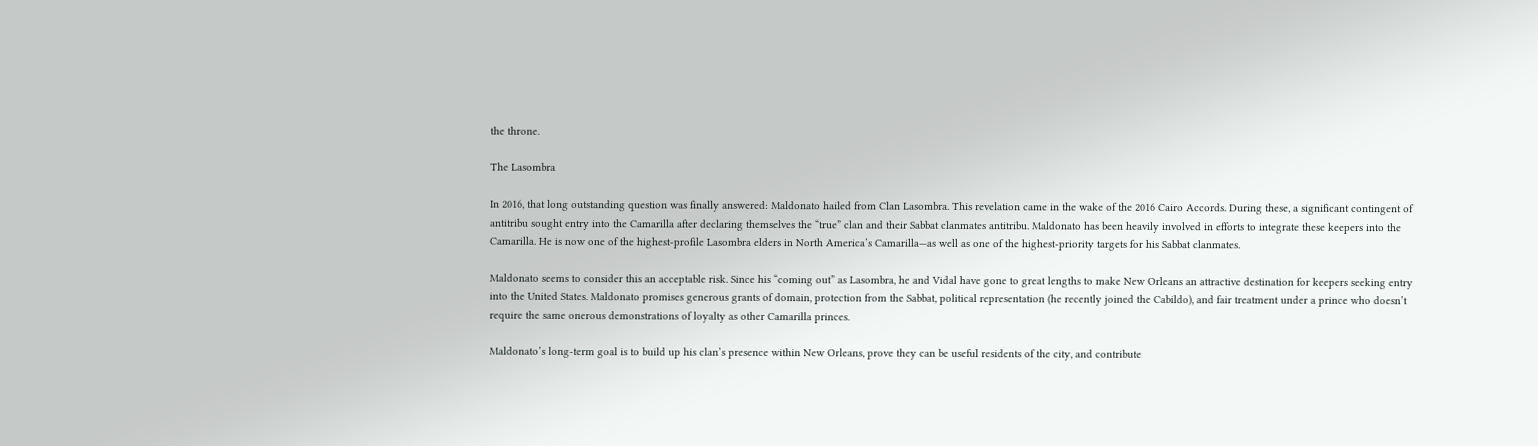the throne.

The Lasombra

In 2016, that long outstanding question was finally answered: Maldonato hailed from Clan Lasombra. This revelation came in the wake of the 2016 Cairo Accords. During these, a significant contingent of antitribu sought entry into the Camarilla after declaring themselves the “true” clan and their Sabbat clanmates antitribu. Maldonato has been heavily involved in efforts to integrate these keepers into the Camarilla. He is now one of the highest-profile Lasombra elders in North America’s Camarilla—as well as one of the highest-priority targets for his Sabbat clanmates.

Maldonato seems to consider this an acceptable risk. Since his “coming out” as Lasombra, he and Vidal have gone to great lengths to make New Orleans an attractive destination for keepers seeking entry into the United States. Maldonato promises generous grants of domain, protection from the Sabbat, political representation (he recently joined the Cabildo), and fair treatment under a prince who doesn’t require the same onerous demonstrations of loyalty as other Camarilla princes.

Maldonato’s long-term goal is to build up his clan’s presence within New Orleans, prove they can be useful residents of the city, and contribute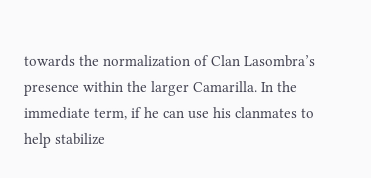towards the normalization of Clan Lasombra’s presence within the larger Camarilla. In the immediate term, if he can use his clanmates to help stabilize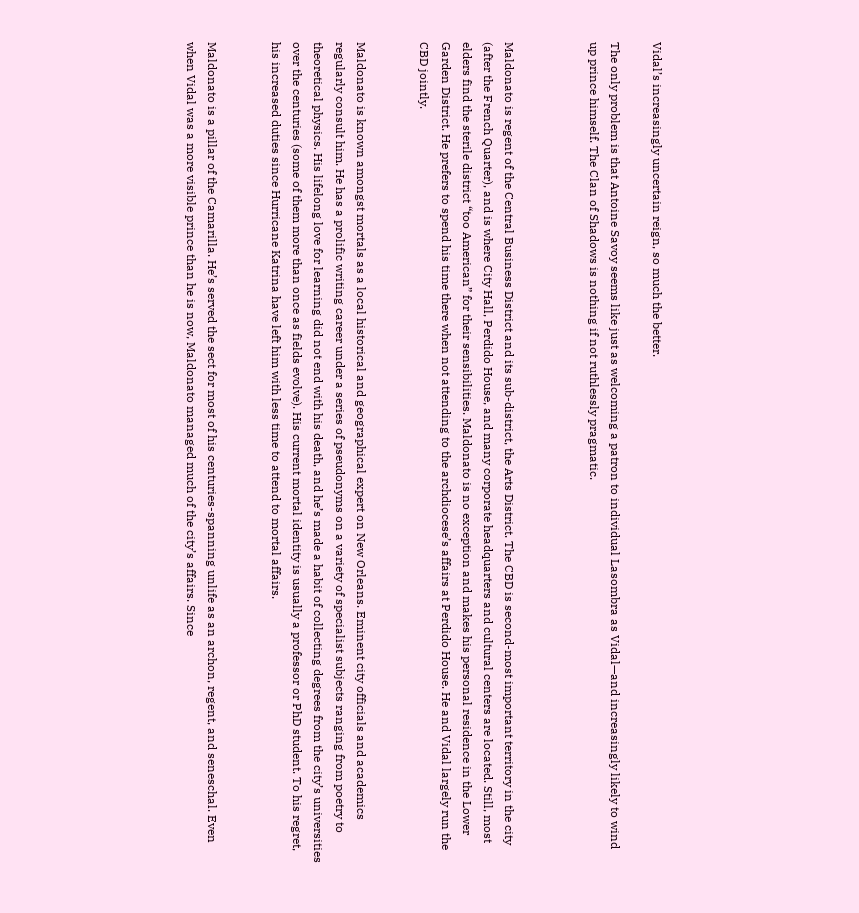Vidal’s increasingly uncertain reign, so much the better.

The only problem is that Antoine Savoy seems like just as welcoming a patron to individual Lasombra as Vidal—and increasingly likely to wind up prince himself. The Clan of Shadows is nothing if not ruthlessly pragmatic.



Maldonato is regent of the Central Business District and its sub-district, the Arts District. The CBD is second-most important territory in the city (after the French Quarter), and is where City Hall, Perdido House, and many corporate headquarters and cultural centers are located. Still, most elders find the sterile district “too American” for their sensibilities. Maldonato is no exception and makes his personal residence in the Lower Garden District. He prefers to spend his time there when not attending to the archdiocese’s affairs at Perdido House. He and Vidal largely run the CBD jointly.


Maldonato is known amongst mortals as a local historical and geographical expert on New Orleans. Eminent city officials and academics regularly consult him. He has a prolific writing career under a series of pseudonyms on a variety of specialist subjects ranging from poetry to theoretical physics. His lifelong love for learning did not end with his death, and he’s made a habit of collecting degrees from the city’s universities over the centuries (some of them more than once as fields evolve). His current mortal identity is usually a professor or PhD student. To his regret, his increased duties since Hurricane Katrina have left him with less time to attend to mortal affairs.


Maldonato is a pillar of the Camarilla. He’s served the sect for most of his centuries-spanning unlife as an archon, regent, and seneschal. Even when Vidal was a more visible prince than he is now, Maldonato managed much of the city’s affairs. Since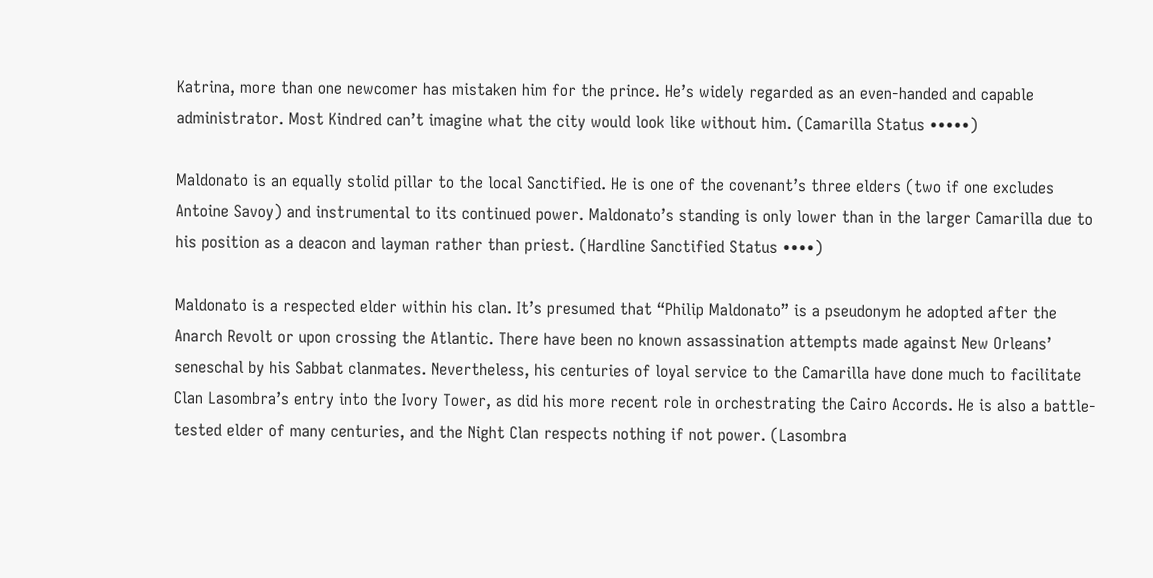Katrina, more than one newcomer has mistaken him for the prince. He’s widely regarded as an even-handed and capable administrator. Most Kindred can’t imagine what the city would look like without him. (Camarilla Status •••••)

Maldonato is an equally stolid pillar to the local Sanctified. He is one of the covenant’s three elders (two if one excludes Antoine Savoy) and instrumental to its continued power. Maldonato’s standing is only lower than in the larger Camarilla due to his position as a deacon and layman rather than priest. (Hardline Sanctified Status ••••)

Maldonato is a respected elder within his clan. It’s presumed that “Philip Maldonato” is a pseudonym he adopted after the Anarch Revolt or upon crossing the Atlantic. There have been no known assassination attempts made against New Orleans’ seneschal by his Sabbat clanmates. Nevertheless, his centuries of loyal service to the Camarilla have done much to facilitate Clan Lasombra’s entry into the Ivory Tower, as did his more recent role in orchestrating the Cairo Accords. He is also a battle-tested elder of many centuries, and the Night Clan respects nothing if not power. (Lasombra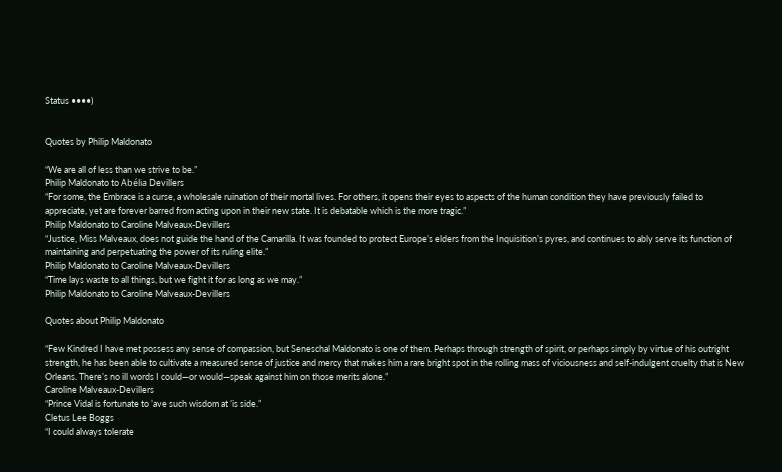Status ••••)


Quotes by Philip Maldonato

“We are all of less than we strive to be.”
Philip Maldonato to Abélia Devillers
“For some, the Embrace is a curse, a wholesale ruination of their mortal lives. For others, it opens their eyes to aspects of the human condition they have previously failed to appreciate, yet are forever barred from acting upon in their new state. It is debatable which is the more tragic.”
Philip Maldonato to Caroline Malveaux-Devillers
“Justice, Miss Malveaux, does not guide the hand of the Camarilla. It was founded to protect Europe’s elders from the Inquisition’s pyres, and continues to ably serve its function of maintaining and perpetuating the power of its ruling elite.”
Philip Maldonato to Caroline Malveaux-Devillers
“Time lays waste to all things, but we fight it for as long as we may.”
Philip Maldonato to Caroline Malveaux-Devillers

Quotes about Philip Maldonato

“Few Kindred I have met possess any sense of compassion, but Seneschal Maldonato is one of them. Perhaps through strength of spirit, or perhaps simply by virtue of his outright strength, he has been able to cultivate a measured sense of justice and mercy that makes him a rare bright spot in the rolling mass of viciousness and self-indulgent cruelty that is New Orleans. There’s no ill words I could—or would—speak against him on those merits alone.”
Caroline Malveaux-Devillers
“Prince Vidal is fortunate to ’ave such wisdom at ’is side.”
Cletus Lee Boggs
“I could always tolerate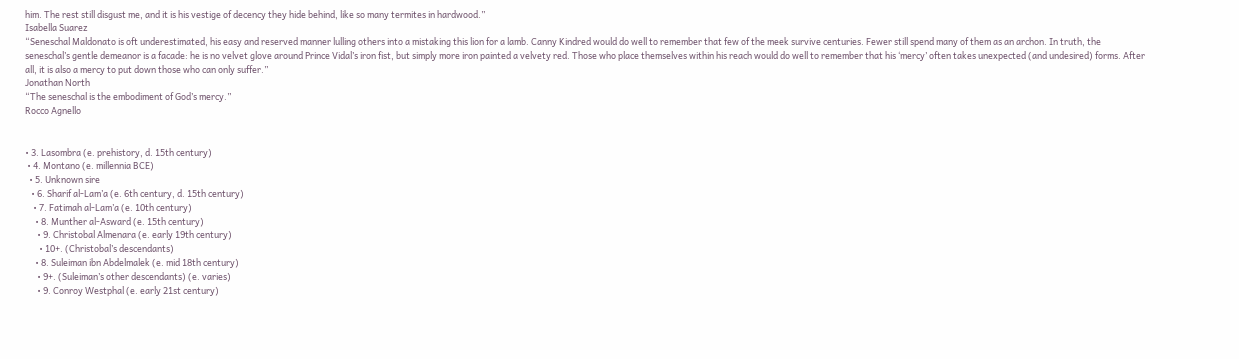him. The rest still disgust me, and it is his vestige of decency they hide behind, like so many termites in hardwood.”
Isabella Suarez
“Seneschal Maldonato is oft underestimated, his easy and reserved manner lulling others into a mistaking this lion for a lamb. Canny Kindred would do well to remember that few of the meek survive centuries. Fewer still spend many of them as an archon. In truth, the seneschal’s gentle demeanor is a facade: he is no velvet glove around Prince Vidal’s iron fist, but simply more iron painted a velvety red. Those who place themselves within his reach would do well to remember that his ‘mercy’ often takes unexpected (and undesired) forms. After all, it is also a mercy to put down those who can only suffer.”
Jonathan North
“The seneschal is the embodiment of God’s mercy.”
Rocco Agnello


• 3. Lasombra (e. prehistory, d. 15th century)
 • 4. Montano (e. millennia BCE)
  • 5. Unknown sire
   • 6. Sharif al-Lam’a (e. 6th century, d. 15th century)
    • 7. Fatimah al-Lam’a (e. 10th century)
     • 8. Munther al-Asward (e. 15th century)
      • 9. Christobal Almenara (e. early 19th century)
       • 10+. (Christobal’s descendants)
     • 8. Suleiman ibn Abdelmalek (e. mid 18th century)
      • 9+. (Suleiman’s other descendants) (e. varies)
      • 9. Conroy Westphal (e. early 21st century)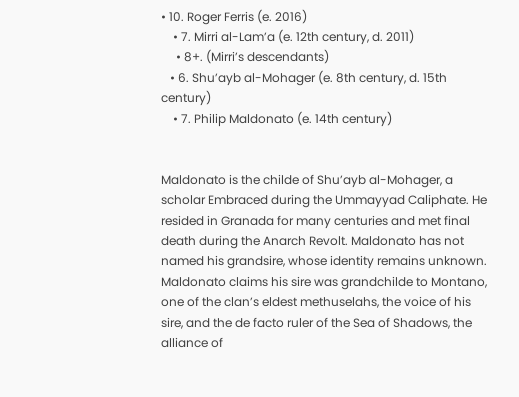• 10. Roger Ferris (e. 2016)
    • 7. Mirri al-Lam’a (e. 12th century, d. 2011)
     • 8+. (Mirri’s descendants)
   • 6. Shu’ayb al-Mohager (e. 8th century, d. 15th century)
    • 7. Philip Maldonato (e. 14th century)


Maldonato is the childe of Shu’ayb al-Mohager, a scholar Embraced during the Ummayyad Caliphate. He resided in Granada for many centuries and met final death during the Anarch Revolt. Maldonato has not named his grandsire, whose identity remains unknown. Maldonato claims his sire was grandchilde to Montano, one of the clan’s eldest methuselahs, the voice of his sire, and the de facto ruler of the Sea of Shadows, the alliance of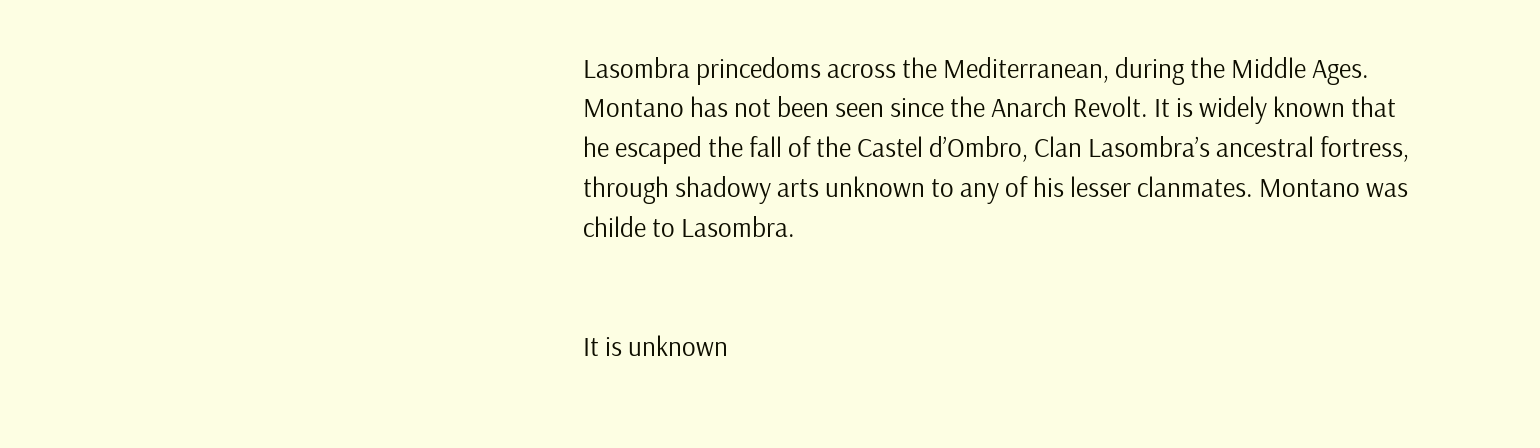Lasombra princedoms across the Mediterranean, during the Middle Ages. Montano has not been seen since the Anarch Revolt. It is widely known that he escaped the fall of the Castel d’Ombro, Clan Lasombra’s ancestral fortress, through shadowy arts unknown to any of his lesser clanmates. Montano was childe to Lasombra.


It is unknown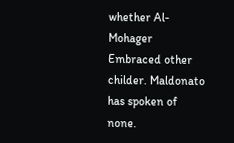whether Al-Mohager Embraced other childer. Maldonato has spoken of none.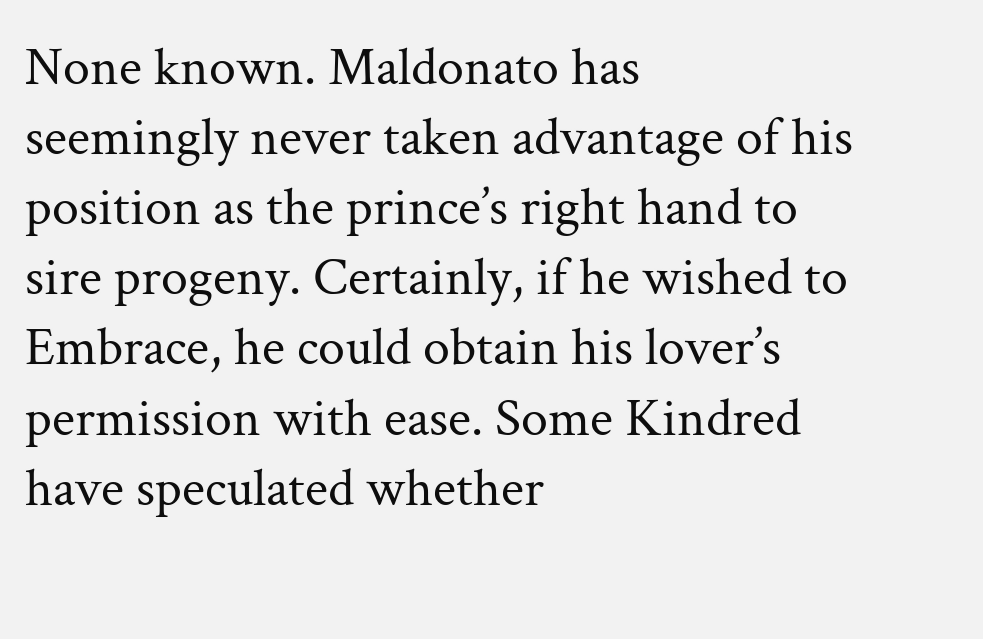None known. Maldonato has seemingly never taken advantage of his position as the prince’s right hand to sire progeny. Certainly, if he wished to Embrace, he could obtain his lover’s permission with ease. Some Kindred have speculated whether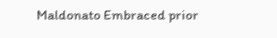Maldonato Embraced prior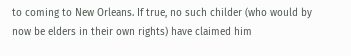to coming to New Orleans. If true, no such childer (who would by now be elders in their own rights) have claimed him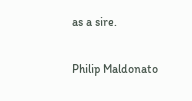as a sire.

Philip Maldonato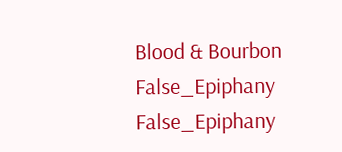Blood & Bourbon False_Epiphany False_Epiphany